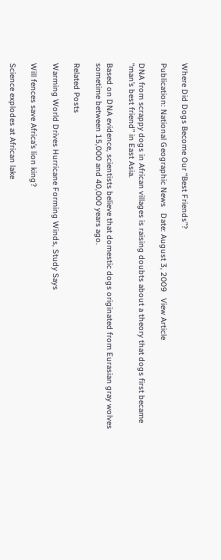Where Did Dogs Become Our “Best Friends”?

Publication: National Geographic News   Date: August 3, 2009   View Article

DNA from scrappy dogs in African villages is raising doubts about a theory that dogs first became “man’s best friend” in East Asia.

Based on DNA evidence, scientists believe that domestic dogs originated from Eurasian gray wolves sometime between 15,000 and 40,000 years ago.

Related Posts

Warming World Drives Hurricane Forming Winds, Study Says

Will fences save Africa’s lion king?

Science explodes at African lake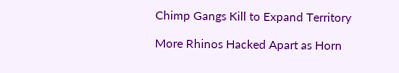Chimp Gangs Kill to Expand Territory

More Rhinos Hacked Apart as Horn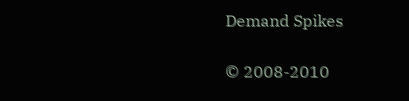Demand Spikes

© 2008-2010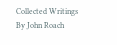Collected Writings By John Roach